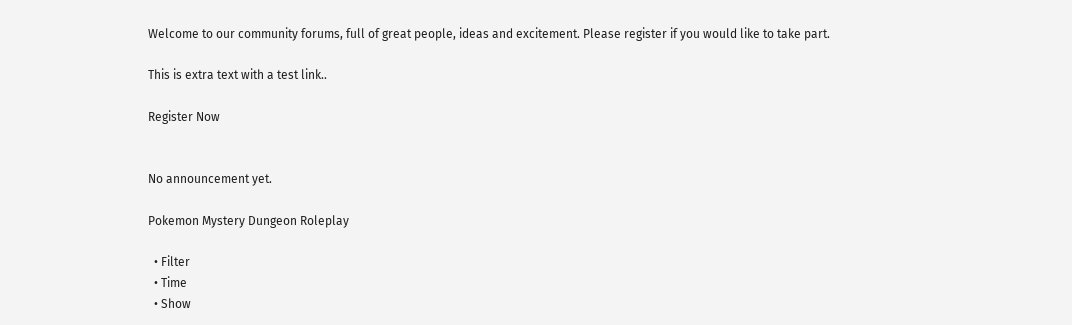Welcome to our community forums, full of great people, ideas and excitement. Please register if you would like to take part.

This is extra text with a test link..

Register Now


No announcement yet.

Pokemon Mystery Dungeon Roleplay

  • Filter
  • Time
  • Show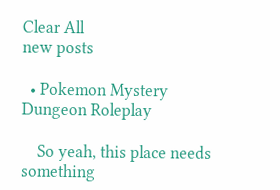Clear All
new posts

  • Pokemon Mystery Dungeon Roleplay

    So yeah, this place needs something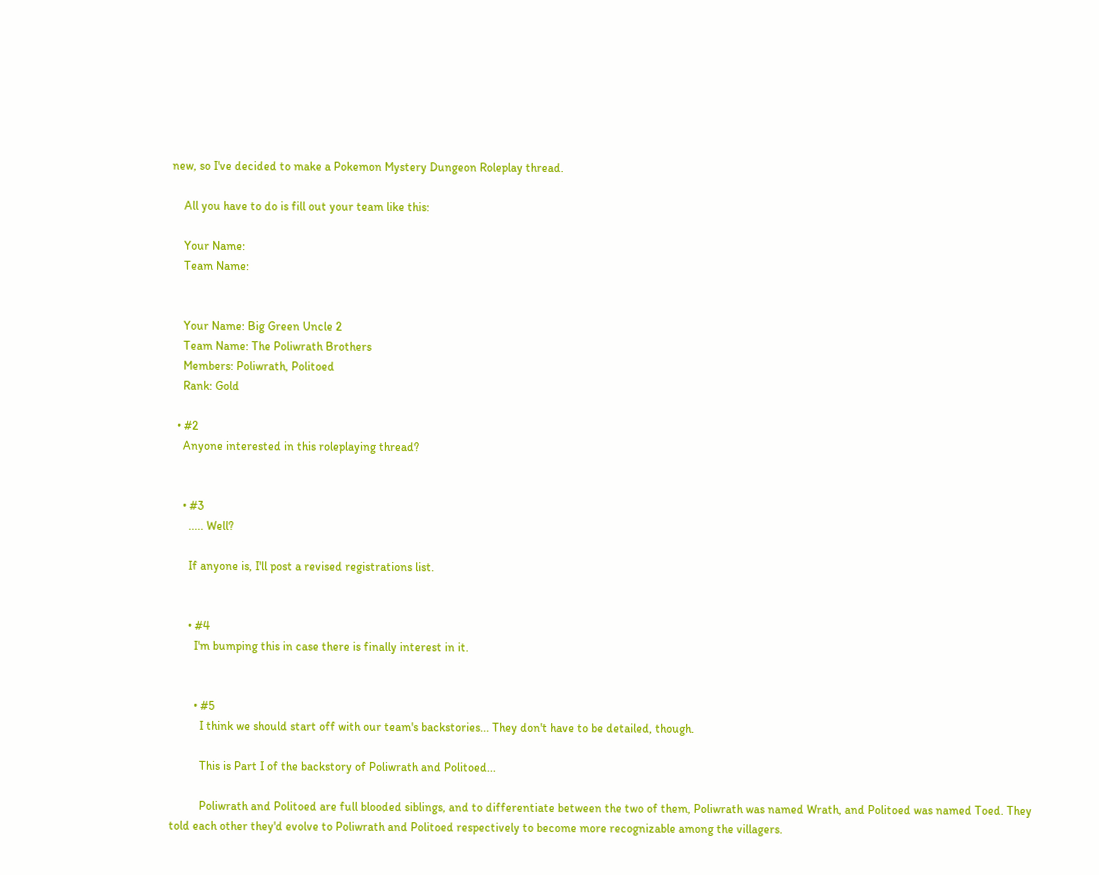new, so I've decided to make a Pokemon Mystery Dungeon Roleplay thread.

    All you have to do is fill out your team like this:

    Your Name:
    Team Name:


    Your Name: Big Green Uncle 2
    Team Name: The Poliwrath Brothers
    Members: Poliwrath, Politoed
    Rank: Gold

  • #2
    Anyone interested in this roleplaying thread?


    • #3
      ..... Well?

      If anyone is, I'll post a revised registrations list.


      • #4
        I'm bumping this in case there is finally interest in it.


        • #5
          I think we should start off with our team's backstories... They don't have to be detailed, though.

          This is Part I of the backstory of Poliwrath and Politoed...

          Poliwrath and Politoed are full blooded siblings, and to differentiate between the two of them, Poliwrath was named Wrath, and Politoed was named Toed. They told each other they'd evolve to Poliwrath and Politoed respectively to become more recognizable among the villagers.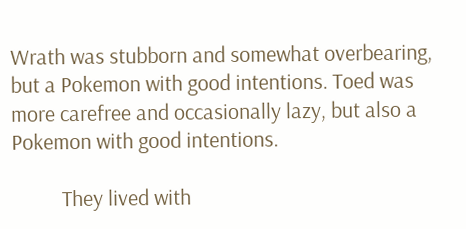Wrath was stubborn and somewhat overbearing, but a Pokemon with good intentions. Toed was more carefree and occasionally lazy, but also a Pokemon with good intentions.

          They lived with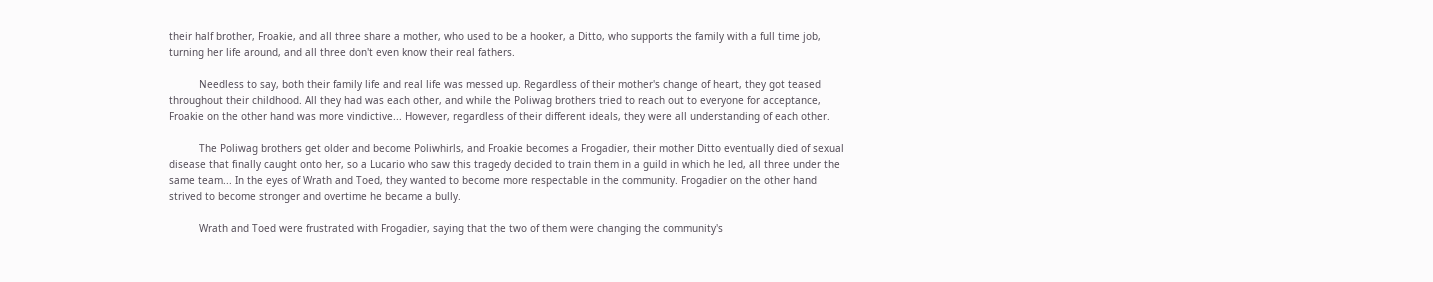their half brother, Froakie, and all three share a mother, who used to be a hooker, a Ditto, who supports the family with a full time job, turning her life around, and all three don't even know their real fathers.

          Needless to say, both their family life and real life was messed up. Regardless of their mother's change of heart, they got teased throughout their childhood. All they had was each other, and while the Poliwag brothers tried to reach out to everyone for acceptance, Froakie on the other hand was more vindictive... However, regardless of their different ideals, they were all understanding of each other.

          The Poliwag brothers get older and become Poliwhirls, and Froakie becomes a Frogadier, their mother Ditto eventually died of sexual disease that finally caught onto her, so a Lucario who saw this tragedy decided to train them in a guild in which he led, all three under the same team... In the eyes of Wrath and Toed, they wanted to become more respectable in the community. Frogadier on the other hand strived to become stronger and overtime he became a bully.

          Wrath and Toed were frustrated with Frogadier, saying that the two of them were changing the community's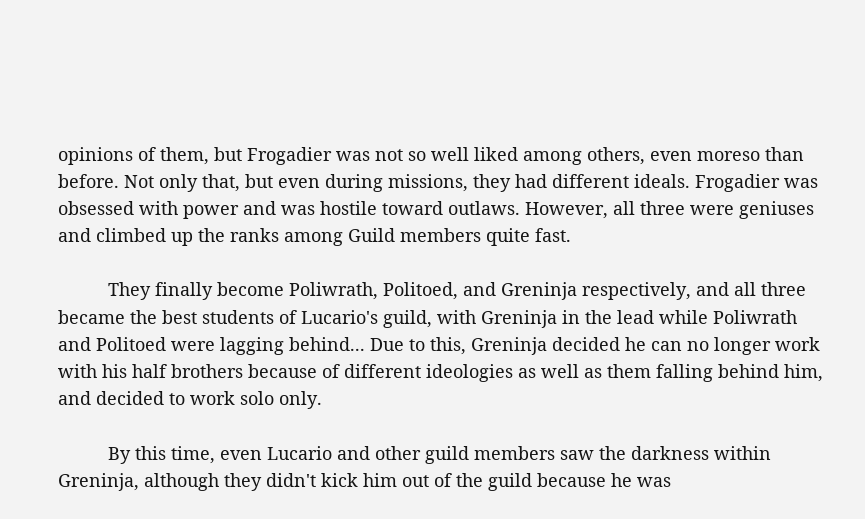opinions of them, but Frogadier was not so well liked among others, even moreso than before. Not only that, but even during missions, they had different ideals. Frogadier was obsessed with power and was hostile toward outlaws. However, all three were geniuses and climbed up the ranks among Guild members quite fast.

          They finally become Poliwrath, Politoed, and Greninja respectively, and all three became the best students of Lucario's guild, with Greninja in the lead while Poliwrath and Politoed were lagging behind... Due to this, Greninja decided he can no longer work with his half brothers because of different ideologies as well as them falling behind him, and decided to work solo only.

          By this time, even Lucario and other guild members saw the darkness within Greninja, although they didn't kick him out of the guild because he was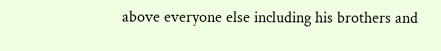above everyone else including his brothers and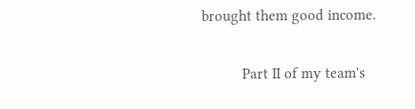brought them good income.

          Part II of my team's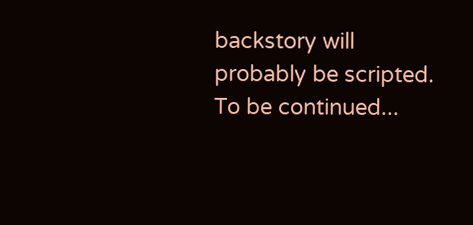backstory will probably be scripted. To be continued...